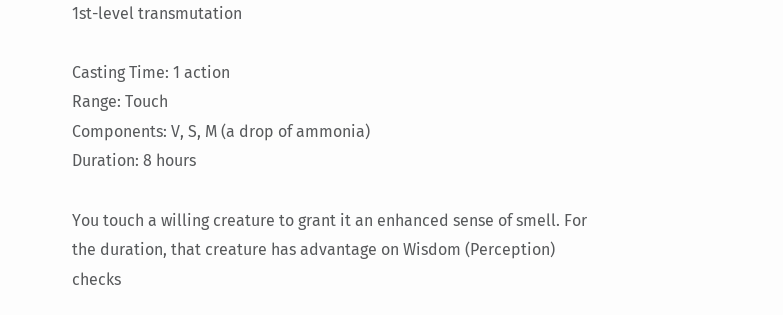1st-level transmutation

Casting Time: 1 action
Range: Touch
Components: V, S, M (a drop of ammonia)
Duration: 8 hours

You touch a willing creature to grant it an enhanced sense of smell. For the duration, that creature has advantage on Wisdom (Perception) checks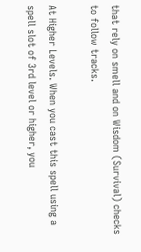that rely on smell and on Wisdom (Survival) checks to follow tracks.

At Higher Levels. When you cast this spell using a spell slot of 3rd level or higher, you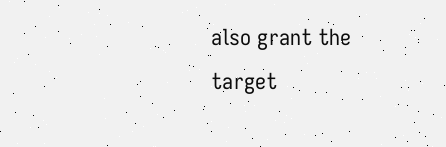also grant the target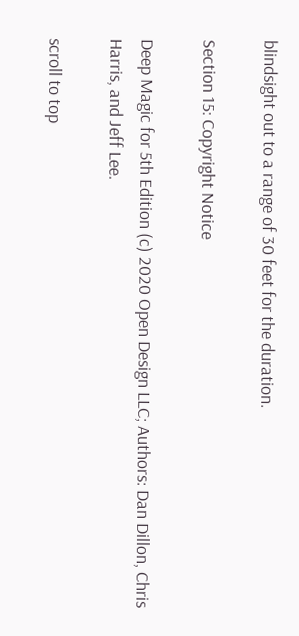blindsight out to a range of 30 feet for the duration.

Section 15: Copyright Notice

Deep Magic for 5th Edition (c) 2020 Open Design LLC; Authors: Dan Dillon, Chris Harris, and Jeff Lee.

scroll to top